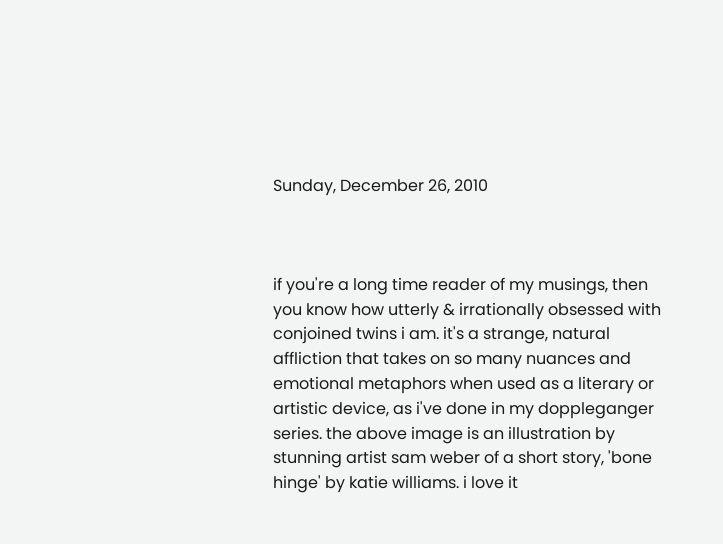Sunday, December 26, 2010



if you're a long time reader of my musings, then you know how utterly & irrationally obsessed with conjoined twins i am. it's a strange, natural affliction that takes on so many nuances and emotional metaphors when used as a literary or artistic device, as i've done in my doppleganger series. the above image is an illustration by stunning artist sam weber of a short story, 'bone hinge' by katie williams. i love it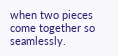when two pieces come together so seamlessly.